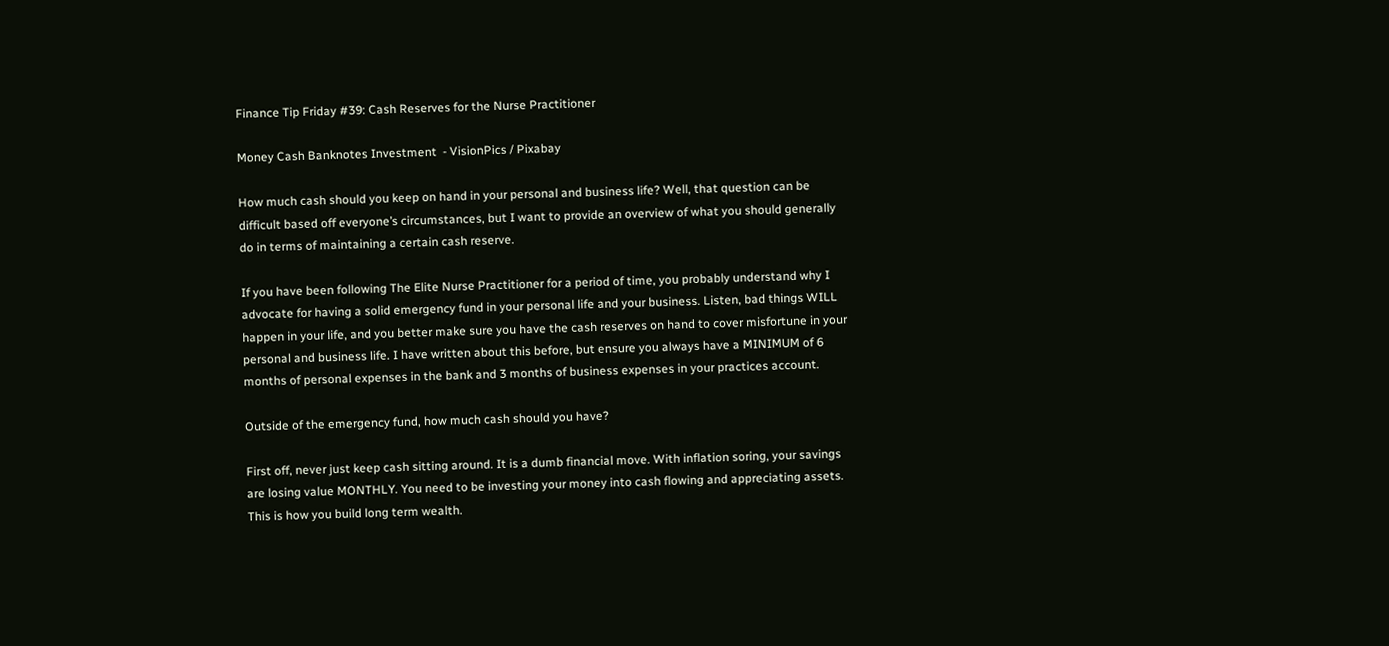Finance Tip Friday #39: Cash Reserves for the Nurse Practitioner

Money Cash Banknotes Investment  - VisionPics / Pixabay

How much cash should you keep on hand in your personal and business life? Well, that question can be difficult based off everyone’s circumstances, but I want to provide an overview of what you should generally do in terms of maintaining a certain cash reserve.

If you have been following The Elite Nurse Practitioner for a period of time, you probably understand why I advocate for having a solid emergency fund in your personal life and your business. Listen, bad things WILL happen in your life, and you better make sure you have the cash reserves on hand to cover misfortune in your personal and business life. I have written about this before, but ensure you always have a MINIMUM of 6 months of personal expenses in the bank and 3 months of business expenses in your practices account.

Outside of the emergency fund, how much cash should you have?

First off, never just keep cash sitting around. It is a dumb financial move. With inflation soring, your savings are losing value MONTHLY. You need to be investing your money into cash flowing and appreciating assets. This is how you build long term wealth.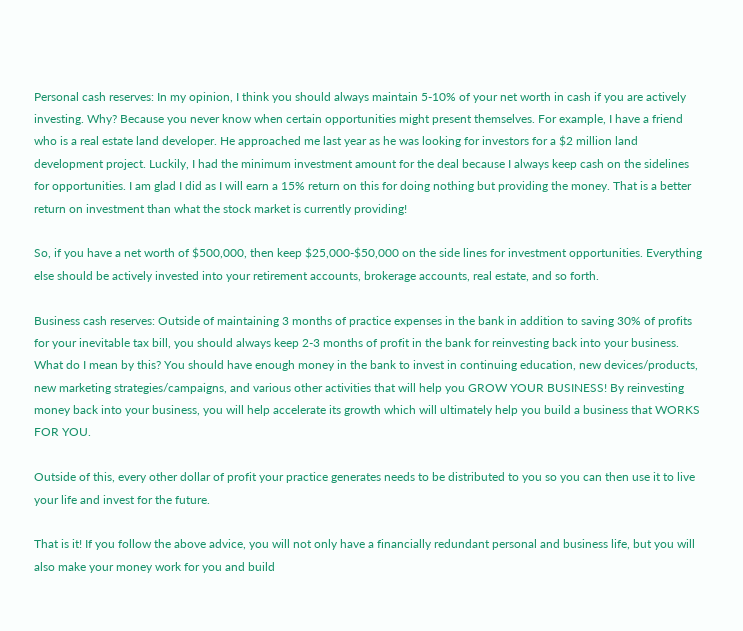Personal cash reserves: In my opinion, I think you should always maintain 5-10% of your net worth in cash if you are actively investing. Why? Because you never know when certain opportunities might present themselves. For example, I have a friend who is a real estate land developer. He approached me last year as he was looking for investors for a $2 million land development project. Luckily, I had the minimum investment amount for the deal because I always keep cash on the sidelines for opportunities. I am glad I did as I will earn a 15% return on this for doing nothing but providing the money. That is a better return on investment than what the stock market is currently providing!

So, if you have a net worth of $500,000, then keep $25,000-$50,000 on the side lines for investment opportunities. Everything else should be actively invested into your retirement accounts, brokerage accounts, real estate, and so forth.

Business cash reserves: Outside of maintaining 3 months of practice expenses in the bank in addition to saving 30% of profits for your inevitable tax bill, you should always keep 2-3 months of profit in the bank for reinvesting back into your business. What do I mean by this? You should have enough money in the bank to invest in continuing education, new devices/products, new marketing strategies/campaigns, and various other activities that will help you GROW YOUR BUSINESS! By reinvesting money back into your business, you will help accelerate its growth which will ultimately help you build a business that WORKS FOR YOU.

Outside of this, every other dollar of profit your practice generates needs to be distributed to you so you can then use it to live your life and invest for the future.

That is it! If you follow the above advice, you will not only have a financially redundant personal and business life, but you will also make your money work for you and build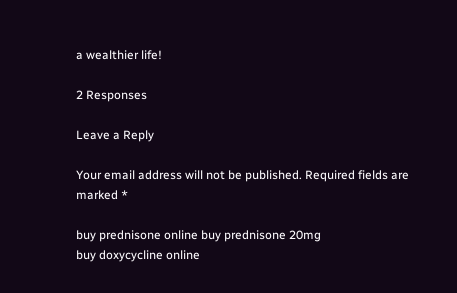a wealthier life!

2 Responses

Leave a Reply

Your email address will not be published. Required fields are marked *

buy prednisone online buy prednisone 20mg
buy doxycycline online